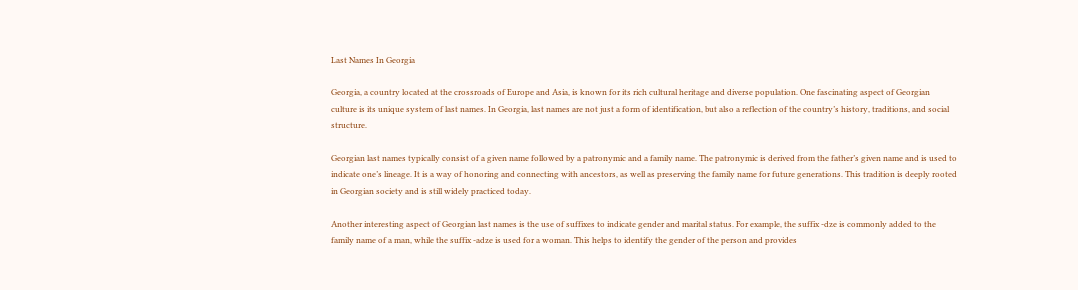Last Names In Georgia

Georgia, a country located at the crossroads of Europe and Asia, is known for its rich cultural heritage and diverse population. One fascinating aspect of Georgian culture is its unique system of last names. In Georgia, last names are not just a form of identification, but also a reflection of the country’s history, traditions, and social structure.

Georgian last names typically consist of a given name followed by a patronymic and a family name. The patronymic is derived from the father’s given name and is used to indicate one’s lineage. It is a way of honoring and connecting with ancestors, as well as preserving the family name for future generations. This tradition is deeply rooted in Georgian society and is still widely practiced today.

Another interesting aspect of Georgian last names is the use of suffixes to indicate gender and marital status. For example, the suffix -dze is commonly added to the family name of a man, while the suffix -adze is used for a woman. This helps to identify the gender of the person and provides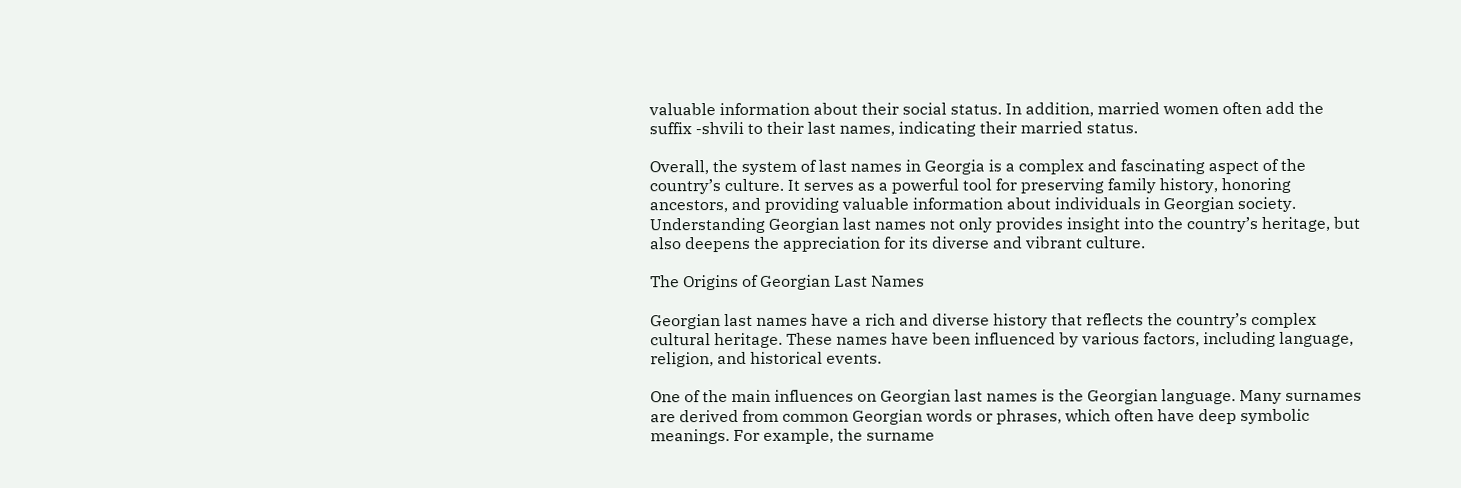valuable information about their social status. In addition, married women often add the suffix -shvili to their last names, indicating their married status.

Overall, the system of last names in Georgia is a complex and fascinating aspect of the country’s culture. It serves as a powerful tool for preserving family history, honoring ancestors, and providing valuable information about individuals in Georgian society. Understanding Georgian last names not only provides insight into the country’s heritage, but also deepens the appreciation for its diverse and vibrant culture.

The Origins of Georgian Last Names

Georgian last names have a rich and diverse history that reflects the country’s complex cultural heritage. These names have been influenced by various factors, including language, religion, and historical events.

One of the main influences on Georgian last names is the Georgian language. Many surnames are derived from common Georgian words or phrases, which often have deep symbolic meanings. For example, the surname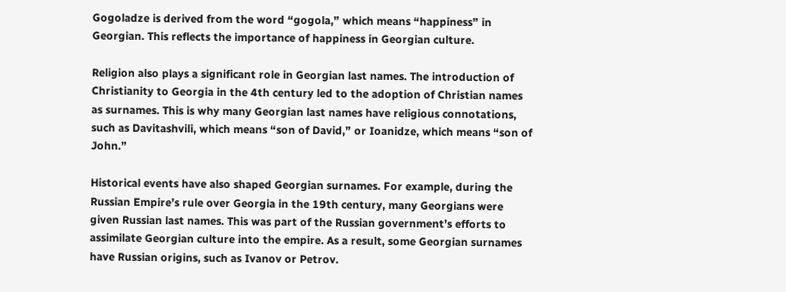Gogoladze is derived from the word “gogola,” which means “happiness” in Georgian. This reflects the importance of happiness in Georgian culture.

Religion also plays a significant role in Georgian last names. The introduction of Christianity to Georgia in the 4th century led to the adoption of Christian names as surnames. This is why many Georgian last names have religious connotations, such as Davitashvili, which means “son of David,” or Ioanidze, which means “son of John.”

Historical events have also shaped Georgian surnames. For example, during the Russian Empire’s rule over Georgia in the 19th century, many Georgians were given Russian last names. This was part of the Russian government’s efforts to assimilate Georgian culture into the empire. As a result, some Georgian surnames have Russian origins, such as Ivanov or Petrov.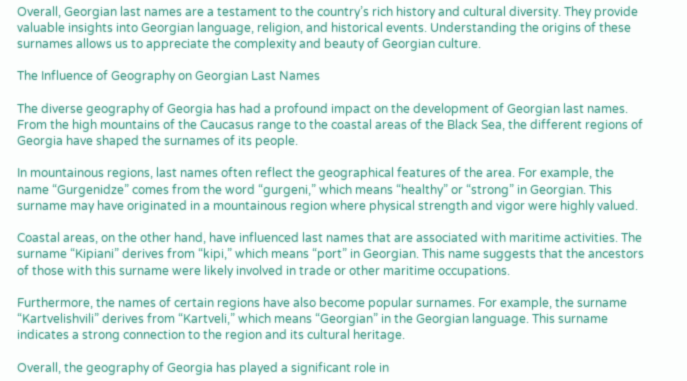Overall, Georgian last names are a testament to the country’s rich history and cultural diversity. They provide valuable insights into Georgian language, religion, and historical events. Understanding the origins of these surnames allows us to appreciate the complexity and beauty of Georgian culture.

The Influence of Geography on Georgian Last Names

The diverse geography of Georgia has had a profound impact on the development of Georgian last names. From the high mountains of the Caucasus range to the coastal areas of the Black Sea, the different regions of Georgia have shaped the surnames of its people.

In mountainous regions, last names often reflect the geographical features of the area. For example, the name “Gurgenidze” comes from the word “gurgeni,” which means “healthy” or “strong” in Georgian. This surname may have originated in a mountainous region where physical strength and vigor were highly valued.

Coastal areas, on the other hand, have influenced last names that are associated with maritime activities. The surname “Kipiani” derives from “kipi,” which means “port” in Georgian. This name suggests that the ancestors of those with this surname were likely involved in trade or other maritime occupations.

Furthermore, the names of certain regions have also become popular surnames. For example, the surname “Kartvelishvili” derives from “Kartveli,” which means “Georgian” in the Georgian language. This surname indicates a strong connection to the region and its cultural heritage.

Overall, the geography of Georgia has played a significant role in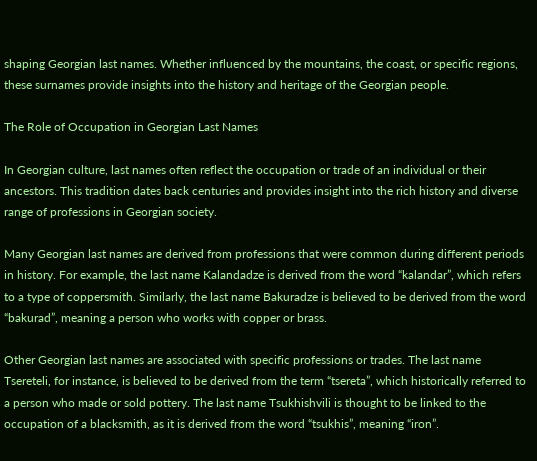shaping Georgian last names. Whether influenced by the mountains, the coast, or specific regions, these surnames provide insights into the history and heritage of the Georgian people.

The Role of Occupation in Georgian Last Names

In Georgian culture, last names often reflect the occupation or trade of an individual or their ancestors. This tradition dates back centuries and provides insight into the rich history and diverse range of professions in Georgian society.

Many Georgian last names are derived from professions that were common during different periods in history. For example, the last name Kalandadze is derived from the word “kalandar”, which refers to a type of coppersmith. Similarly, the last name Bakuradze is believed to be derived from the word “bakurad”, meaning a person who works with copper or brass.

Other Georgian last names are associated with specific professions or trades. The last name Tsereteli, for instance, is believed to be derived from the term “tsereta”, which historically referred to a person who made or sold pottery. The last name Tsukhishvili is thought to be linked to the occupation of a blacksmith, as it is derived from the word “tsukhis”, meaning “iron”.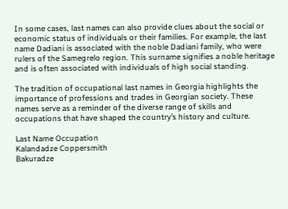In some cases, last names can also provide clues about the social or economic status of individuals or their families. For example, the last name Dadiani is associated with the noble Dadiani family, who were rulers of the Samegrelo region. This surname signifies a noble heritage and is often associated with individuals of high social standing.

The tradition of occupational last names in Georgia highlights the importance of professions and trades in Georgian society. These names serve as a reminder of the diverse range of skills and occupations that have shaped the country’s history and culture.

Last Name Occupation
Kalandadze Coppersmith
Bakuradze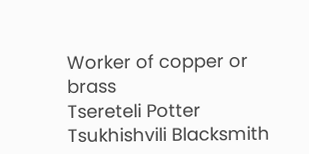Worker of copper or brass
Tsereteli Potter
Tsukhishvili Blacksmith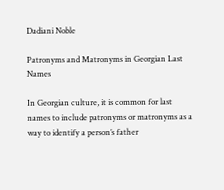Dadiani Noble

Patronyms and Matronyms in Georgian Last Names

In Georgian culture, it is common for last names to include patronyms or matronyms as a way to identify a person’s father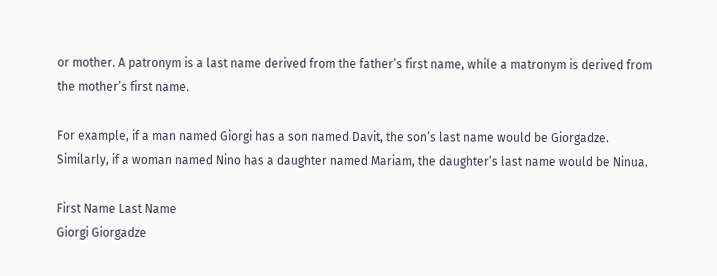or mother. A patronym is a last name derived from the father’s first name, while a matronym is derived from the mother’s first name.

For example, if a man named Giorgi has a son named Davit, the son’s last name would be Giorgadze. Similarly, if a woman named Nino has a daughter named Mariam, the daughter’s last name would be Ninua.

First Name Last Name
Giorgi Giorgadze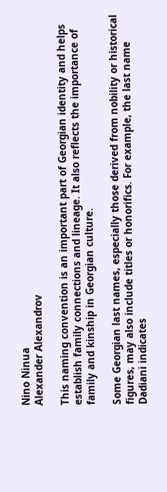Nino Ninua
Alexander Alexandrov

This naming convention is an important part of Georgian identity and helps establish family connections and lineage. It also reflects the importance of family and kinship in Georgian culture.

Some Georgian last names, especially those derived from nobility or historical figures, may also include titles or honorifics. For example, the last name Dadiani indicates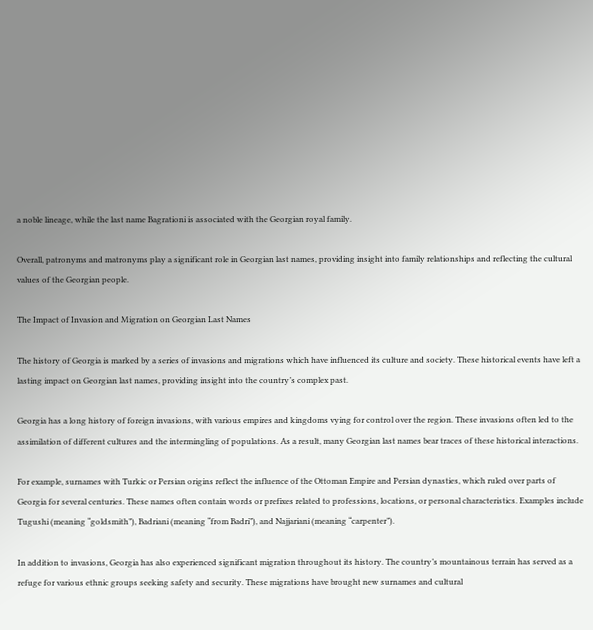a noble lineage, while the last name Bagrationi is associated with the Georgian royal family.

Overall, patronyms and matronyms play a significant role in Georgian last names, providing insight into family relationships and reflecting the cultural values of the Georgian people.

The Impact of Invasion and Migration on Georgian Last Names

The history of Georgia is marked by a series of invasions and migrations which have influenced its culture and society. These historical events have left a lasting impact on Georgian last names, providing insight into the country’s complex past.

Georgia has a long history of foreign invasions, with various empires and kingdoms vying for control over the region. These invasions often led to the assimilation of different cultures and the intermingling of populations. As a result, many Georgian last names bear traces of these historical interactions.

For example, surnames with Turkic or Persian origins reflect the influence of the Ottoman Empire and Persian dynasties, which ruled over parts of Georgia for several centuries. These names often contain words or prefixes related to professions, locations, or personal characteristics. Examples include Tugushi (meaning “goldsmith”), Badriani (meaning “from Badri”), and Najjariani (meaning “carpenter”).

In addition to invasions, Georgia has also experienced significant migration throughout its history. The country’s mountainous terrain has served as a refuge for various ethnic groups seeking safety and security. These migrations have brought new surnames and cultural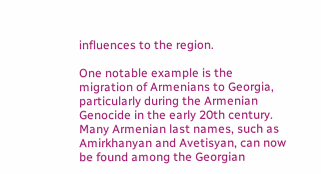influences to the region.

One notable example is the migration of Armenians to Georgia, particularly during the Armenian Genocide in the early 20th century. Many Armenian last names, such as Amirkhanyan and Avetisyan, can now be found among the Georgian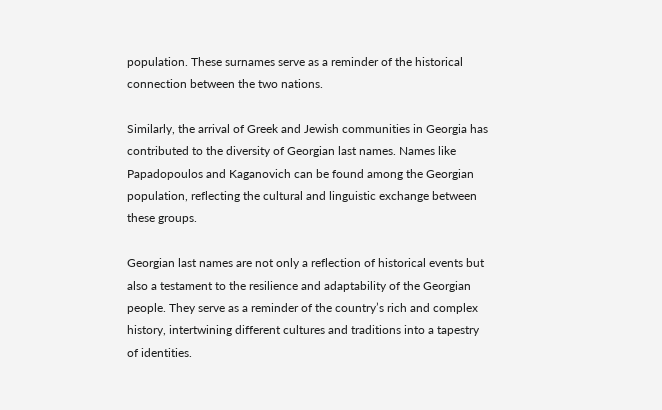population. These surnames serve as a reminder of the historical connection between the two nations.

Similarly, the arrival of Greek and Jewish communities in Georgia has contributed to the diversity of Georgian last names. Names like Papadopoulos and Kaganovich can be found among the Georgian population, reflecting the cultural and linguistic exchange between these groups.

Georgian last names are not only a reflection of historical events but also a testament to the resilience and adaptability of the Georgian people. They serve as a reminder of the country’s rich and complex history, intertwining different cultures and traditions into a tapestry of identities.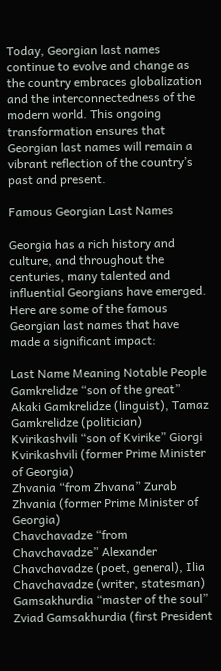Today, Georgian last names continue to evolve and change as the country embraces globalization and the interconnectedness of the modern world. This ongoing transformation ensures that Georgian last names will remain a vibrant reflection of the country’s past and present.

Famous Georgian Last Names

Georgia has a rich history and culture, and throughout the centuries, many talented and influential Georgians have emerged. Here are some of the famous Georgian last names that have made a significant impact:

Last Name Meaning Notable People
Gamkrelidze “son of the great” Akaki Gamkrelidze (linguist), Tamaz Gamkrelidze (politician)
Kvirikashvili “son of Kvirike” Giorgi Kvirikashvili (former Prime Minister of Georgia)
Zhvania “from Zhvana” Zurab Zhvania (former Prime Minister of Georgia)
Chavchavadze “from Chavchavadze” Alexander Chavchavadze (poet, general), Ilia Chavchavadze (writer, statesman)
Gamsakhurdia “master of the soul” Zviad Gamsakhurdia (first President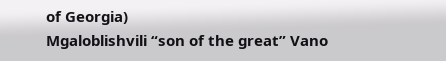of Georgia)
Mgaloblishvili “son of the great” Vano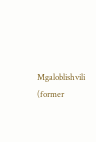Mgaloblishvili (former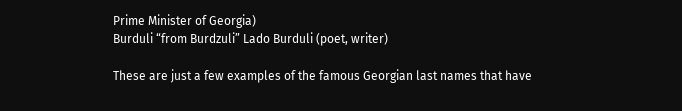Prime Minister of Georgia)
Burduli “from Burdzuli” Lado Burduli (poet, writer)

These are just a few examples of the famous Georgian last names that have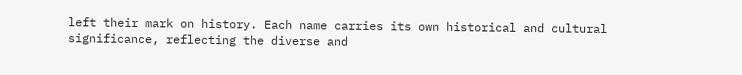left their mark on history. Each name carries its own historical and cultural significance, reflecting the diverse and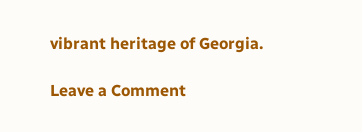vibrant heritage of Georgia.

Leave a Comment